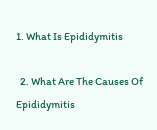1. What Is Epididymitis

  2. What Are The Causes Of Epididymitis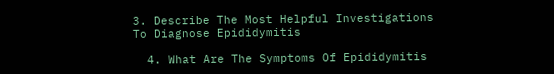3. Describe The Most Helpful Investigations To Diagnose Epididymitis

  4. What Are The Symptoms Of Epididymitis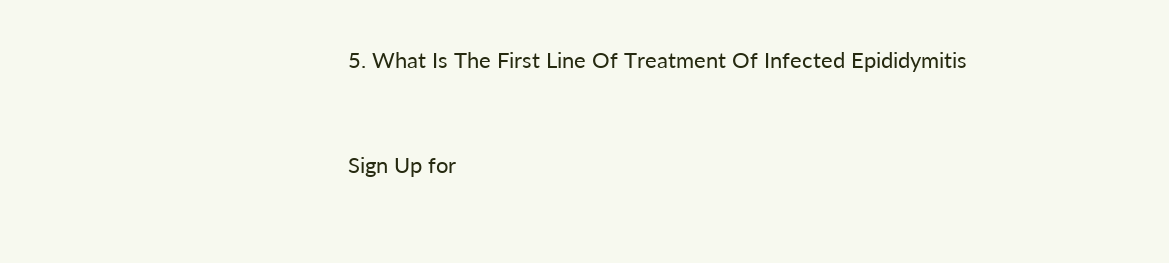5. What Is The First Line Of Treatment Of Infected Epididymitis


Sign Up for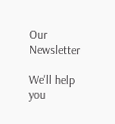Our Newsletter

We'll help you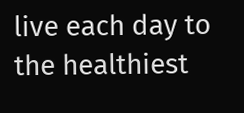live each day to the healthiest